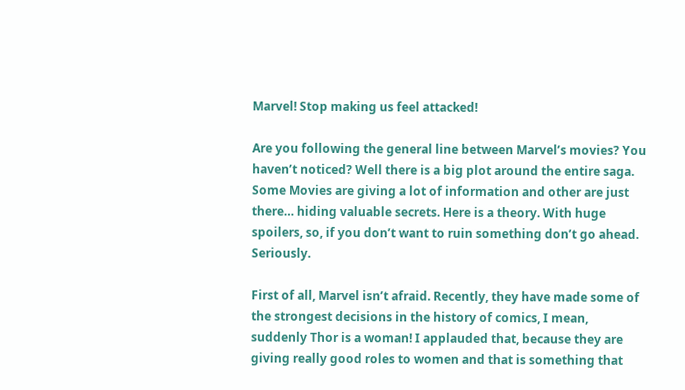Marvel! Stop making us feel attacked!

Are you following the general line between Marvel’s movies? You haven’t noticed? Well there is a big plot around the entire saga. Some Movies are giving a lot of information and other are just there… hiding valuable secrets. Here is a theory. With huge spoilers, so, if you don’t want to ruin something don’t go ahead. Seriously.

First of all, Marvel isn’t afraid. Recently, they have made some of the strongest decisions in the history of comics, I mean, suddenly Thor is a woman! I applauded that, because they are giving really good roles to women and that is something that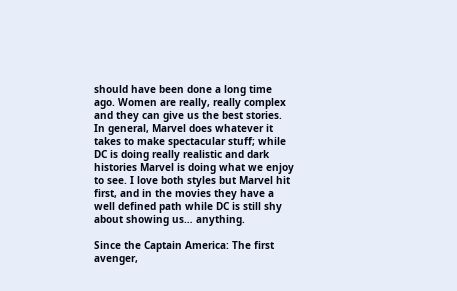should have been done a long time ago. Women are really, really complex and they can give us the best stories. In general, Marvel does whatever it takes to make spectacular stuff; while DC is doing really realistic and dark histories Marvel is doing what we enjoy to see. I love both styles but Marvel hit first, and in the movies they have a well defined path while DC is still shy about showing us… anything.

Since the Captain America: The first avenger,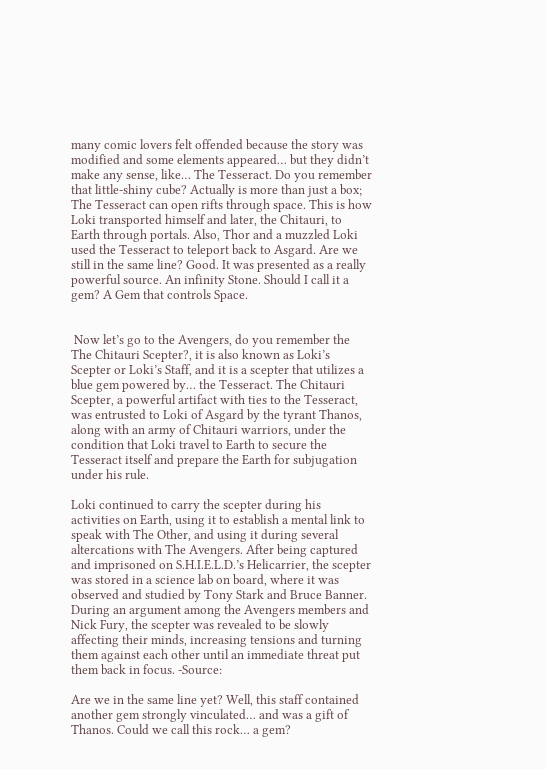many comic lovers felt offended because the story was modified and some elements appeared… but they didn’t make any sense, like… The Tesseract. Do you remember that little-shiny cube? Actually is more than just a box; The Tesseract can open rifts through space. This is how Loki transported himself and later, the Chitauri, to Earth through portals. Also, Thor and a muzzled Loki used the Tesseract to teleport back to Asgard. Are we still in the same line? Good. It was presented as a really powerful source. An infinity Stone. Should I call it a gem? A Gem that controls Space.


 Now let’s go to the Avengers, do you remember the The Chitauri Scepter?, it is also known as Loki’s Scepter or Loki’s Staff, and it is a scepter that utilizes a blue gem powered by… the Tesseract. The Chitauri Scepter, a powerful artifact with ties to the Tesseract, was entrusted to Loki of Asgard by the tyrant Thanos, along with an army of Chitauri warriors, under the condition that Loki travel to Earth to secure the Tesseract itself and prepare the Earth for subjugation under his rule.

Loki continued to carry the scepter during his activities on Earth, using it to establish a mental link to speak with The Other, and using it during several altercations with The Avengers. After being captured and imprisoned on S.H.I.E.L.D.’s Helicarrier, the scepter was stored in a science lab on board, where it was observed and studied by Tony Stark and Bruce Banner. During an argument among the Avengers members and Nick Fury, the scepter was revealed to be slowly affecting their minds, increasing tensions and turning them against each other until an immediate threat put them back in focus. -Source:

Are we in the same line yet? Well, this staff contained another gem strongly vinculated… and was a gift of Thanos. Could we call this rock… a gem?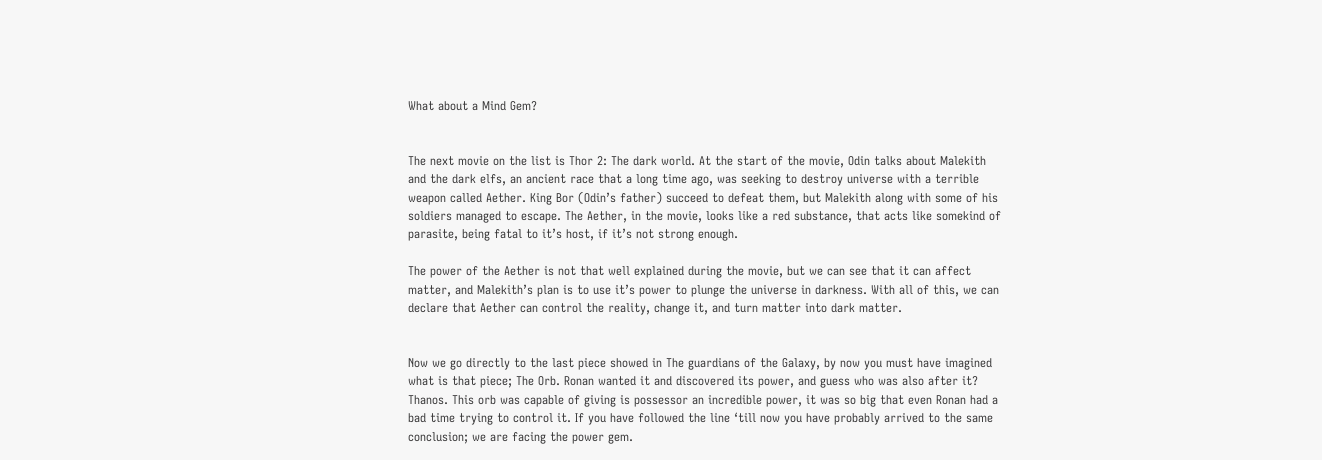What about a Mind Gem?


The next movie on the list is Thor 2: The dark world. At the start of the movie, Odin talks about Malekith and the dark elfs, an ancient race that a long time ago, was seeking to destroy universe with a terrible weapon called Aether. King Bor (Odin’s father) succeed to defeat them, but Malekith along with some of his soldiers managed to escape. The Aether, in the movie, looks like a red substance, that acts like somekind of parasite, being fatal to it’s host, if it’s not strong enough.

The power of the Aether is not that well explained during the movie, but we can see that it can affect matter, and Malekith’s plan is to use it’s power to plunge the universe in darkness. With all of this, we can declare that Aether can control the reality, change it, and turn matter into dark matter.


Now we go directly to the last piece showed in The guardians of the Galaxy, by now you must have imagined what is that piece; The Orb. Ronan wanted it and discovered its power, and guess who was also after it? Thanos. This orb was capable of giving is possessor an incredible power, it was so big that even Ronan had a bad time trying to control it. If you have followed the line ‘till now you have probably arrived to the same conclusion; we are facing the power gem.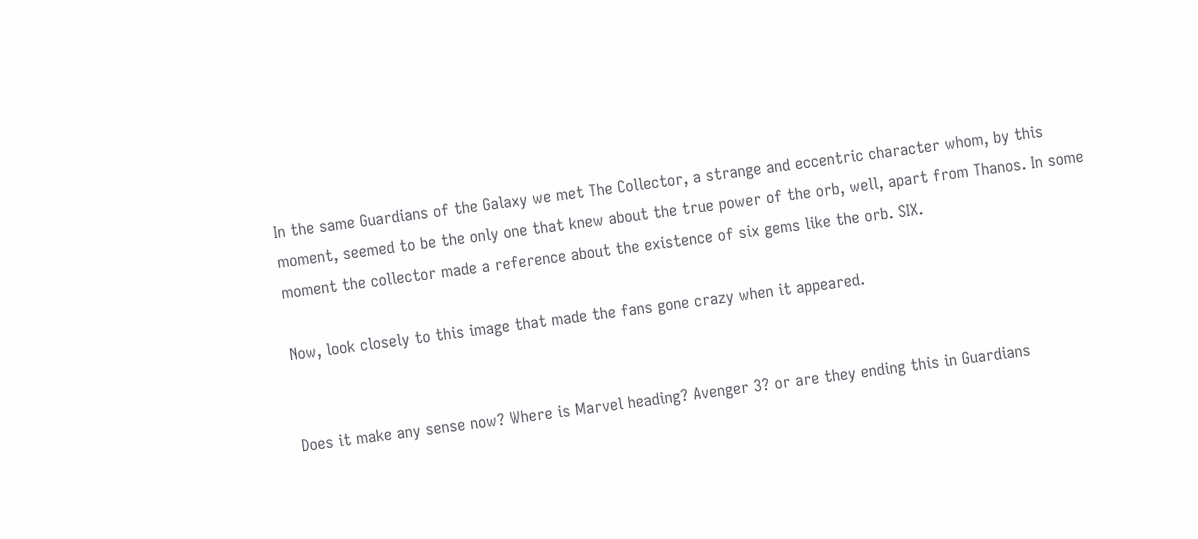In the same Guardians of the Galaxy we met The Collector, a strange and eccentric character whom, by this moment, seemed to be the only one that knew about the true power of the orb, well, apart from Thanos. In some moment the collector made a reference about the existence of six gems like the orb. SIX.

Now, look closely to this image that made the fans gone crazy when it appeared.


Does it make any sense now? Where is Marvel heading? Avenger 3? or are they ending this in Guardians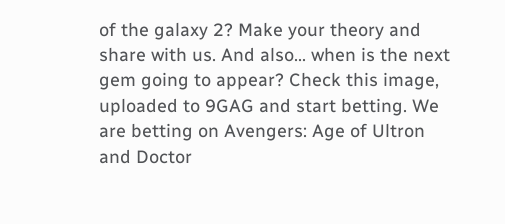of the galaxy 2? Make your theory and share with us. And also… when is the next gem going to appear? Check this image, uploaded to 9GAG and start betting. We are betting on Avengers: Age of Ultron and Doctor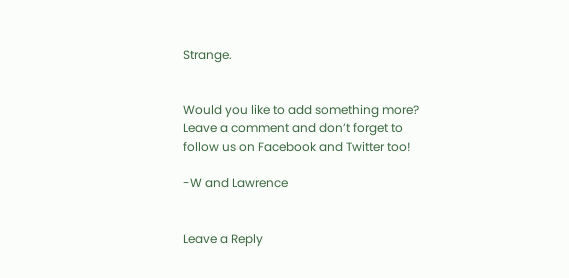Strange.


Would you like to add something more? Leave a comment and don’t forget to follow us on Facebook and Twitter too!

-W and Lawrence


Leave a Reply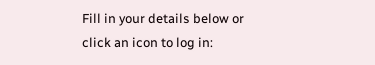Fill in your details below or click an icon to log in: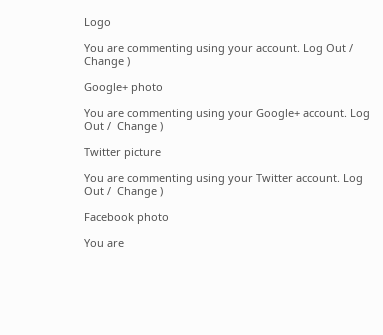Logo

You are commenting using your account. Log Out /  Change )

Google+ photo

You are commenting using your Google+ account. Log Out /  Change )

Twitter picture

You are commenting using your Twitter account. Log Out /  Change )

Facebook photo

You are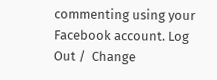commenting using your Facebook account. Log Out /  Change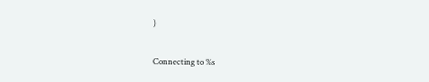)


Connecting to %s